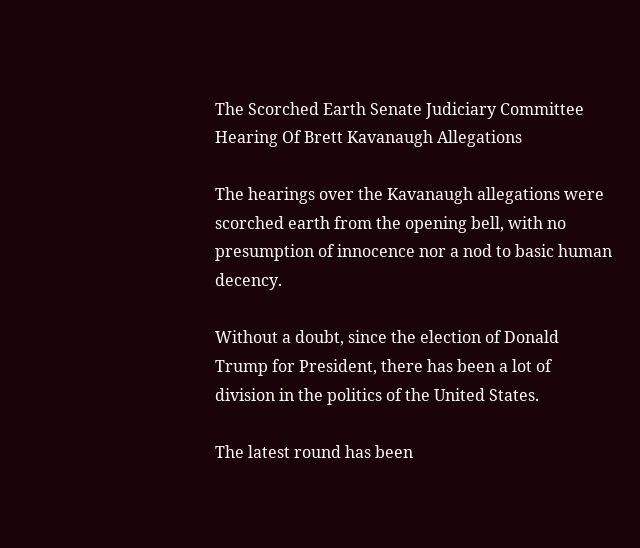The Scorched Earth Senate Judiciary Committee Hearing Of Brett Kavanaugh Allegations

The hearings over the Kavanaugh allegations were scorched earth from the opening bell, with no presumption of innocence nor a nod to basic human decency.

Without a doubt, since the election of Donald Trump for President, there has been a lot of division in the politics of the United States.

The latest round has been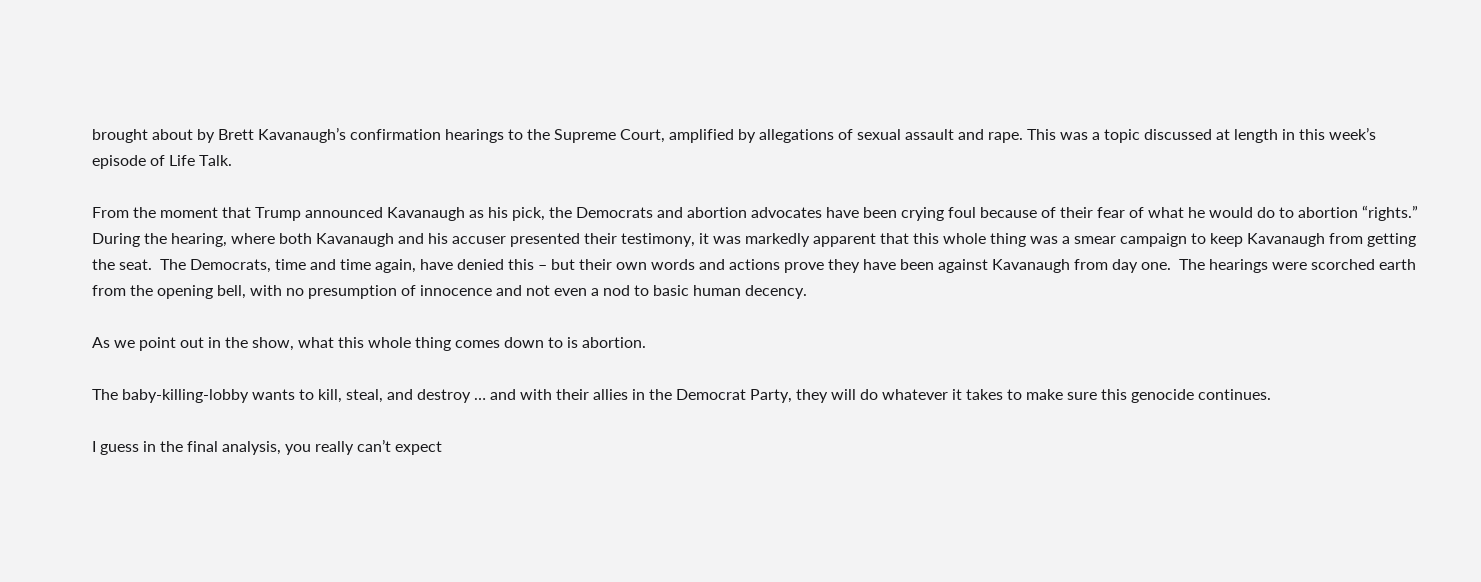brought about by Brett Kavanaugh’s confirmation hearings to the Supreme Court, amplified by allegations of sexual assault and rape. This was a topic discussed at length in this week’s episode of Life Talk.

From the moment that Trump announced Kavanaugh as his pick, the Democrats and abortion advocates have been crying foul because of their fear of what he would do to abortion “rights.”  During the hearing, where both Kavanaugh and his accuser presented their testimony, it was markedly apparent that this whole thing was a smear campaign to keep Kavanaugh from getting the seat.  The Democrats, time and time again, have denied this – but their own words and actions prove they have been against Kavanaugh from day one.  The hearings were scorched earth from the opening bell, with no presumption of innocence and not even a nod to basic human decency.

As we point out in the show, what this whole thing comes down to is abortion.

The baby-killing-lobby wants to kill, steal, and destroy … and with their allies in the Democrat Party, they will do whatever it takes to make sure this genocide continues.

I guess in the final analysis, you really can’t expect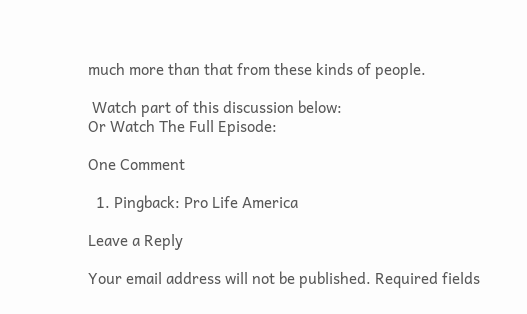much more than that from these kinds of people.

 Watch part of this discussion below:
Or Watch The Full Episode:

One Comment

  1. Pingback: Pro Life America

Leave a Reply

Your email address will not be published. Required fields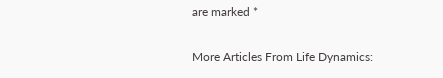are marked *

More Articles From Life Dynamics: